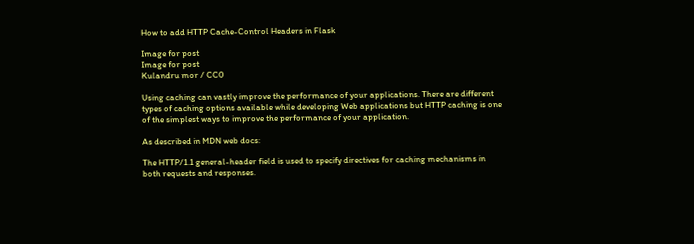How to add HTTP Cache-Control Headers in Flask

Image for post
Image for post
Kulandru mor / CC0

Using caching can vastly improve the performance of your applications. There are different types of caching options available while developing Web applications but HTTP caching is one of the simplest ways to improve the performance of your application.

As described in MDN web docs:

The HTTP/1.1 general-header field is used to specify directives for caching mechanisms in both requests and responses.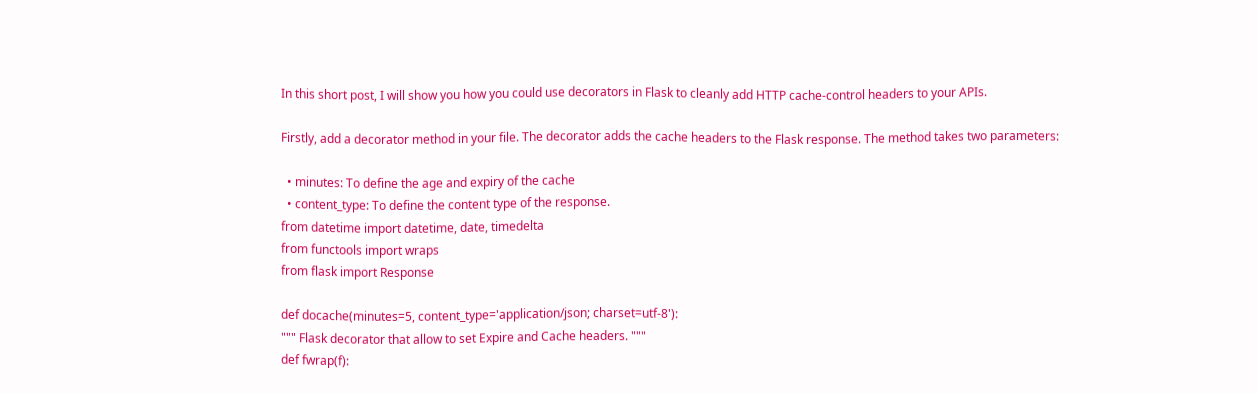In this short post, I will show you how you could use decorators in Flask to cleanly add HTTP cache-control headers to your APIs.

Firstly, add a decorator method in your file. The decorator adds the cache headers to the Flask response. The method takes two parameters:

  • minutes: To define the age and expiry of the cache
  • content_type: To define the content type of the response.
from datetime import datetime, date, timedelta
from functools import wraps
from flask import Response

def docache(minutes=5, content_type='application/json; charset=utf-8'):
""" Flask decorator that allow to set Expire and Cache headers. """
def fwrap(f):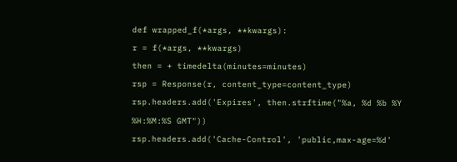def wrapped_f(*args, **kwargs):
r = f(*args, **kwargs)
then = + timedelta(minutes=minutes)
rsp = Response(r, content_type=content_type)
rsp.headers.add('Expires', then.strftime("%a, %d %b %Y %H:%M:%S GMT"))
rsp.headers.add('Cache-Control', 'public,max-age=%d'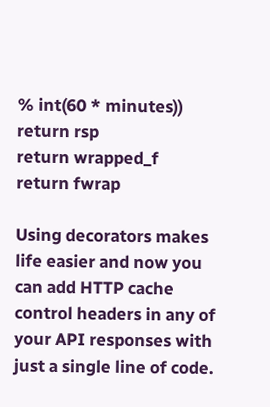% int(60 * minutes))
return rsp
return wrapped_f
return fwrap

Using decorators makes life easier and now you can add HTTP cache control headers in any of your API responses with just a single line of code.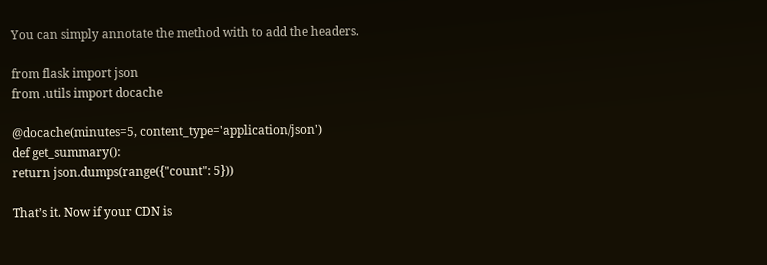You can simply annotate the method with to add the headers.

from flask import json
from .utils import docache

@docache(minutes=5, content_type='application/json')
def get_summary():
return json.dumps(range({"count": 5}))

That’s it. Now if your CDN is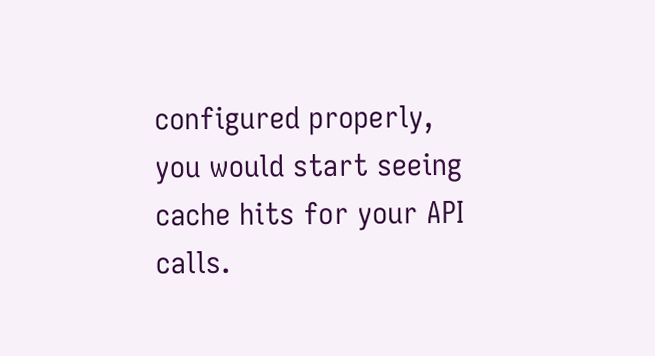configured properly, you would start seeing cache hits for your API calls.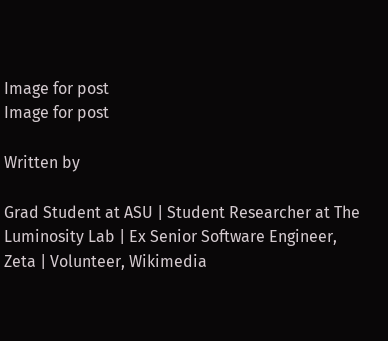Image for post
Image for post

Written by

Grad Student at ASU | Student Researcher at The Luminosity Lab | Ex Senior Software Engineer, Zeta | Volunteer, Wikimedia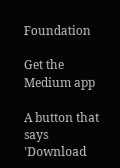Foundation

Get the Medium app

A button that says 'Download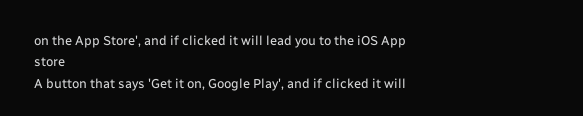on the App Store', and if clicked it will lead you to the iOS App store
A button that says 'Get it on, Google Play', and if clicked it will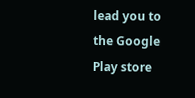lead you to the Google Play store